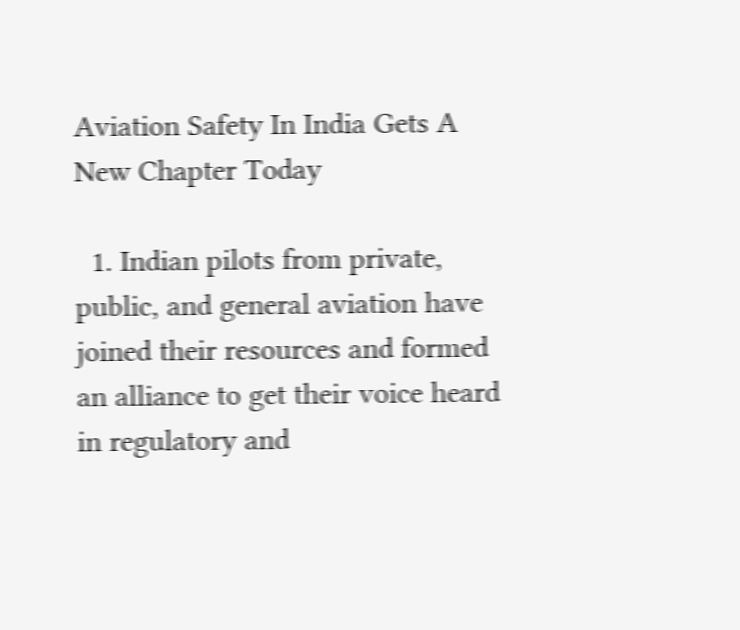Aviation Safety In India Gets A New Chapter Today

  1. Indian pilots from private, public, and general aviation have joined their resources and formed an alliance to get their voice heard in regulatory and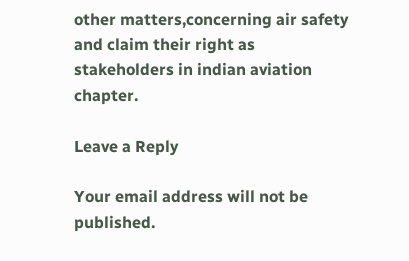other matters,concerning air safety and claim their right as stakeholders in indian aviation chapter.

Leave a Reply

Your email address will not be published.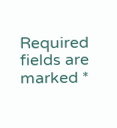Required fields are marked *